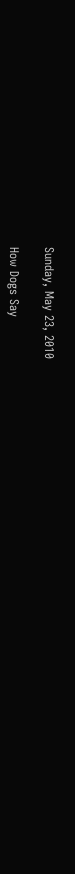Sunday, May 23, 2010

How Dogs Say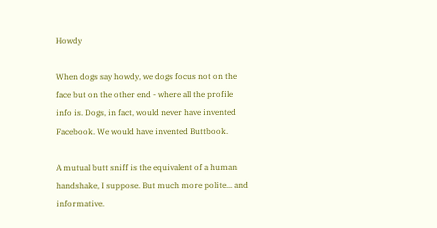Howdy

When dogs say howdy, we dogs focus not on the face but on the other end - where all the profile info is. Dogs, in fact, would never have invented Facebook. We would have invented Buttbook.

A mutual butt sniff is the equivalent of a human handshake, I suppose. But much more polite... and informative.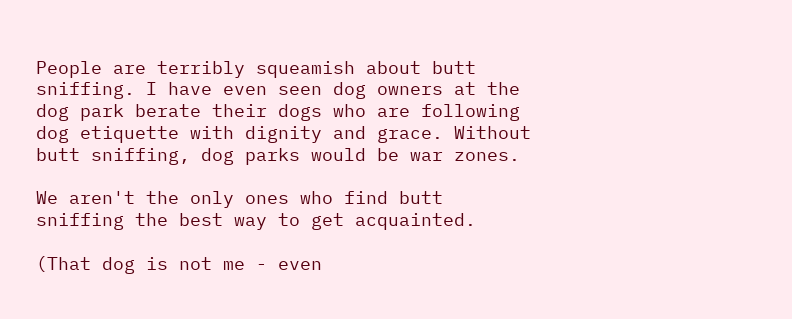People are terribly squeamish about butt sniffing. I have even seen dog owners at the dog park berate their dogs who are following dog etiquette with dignity and grace. Without butt sniffing, dog parks would be war zones.

We aren't the only ones who find butt sniffing the best way to get acquainted.

(That dog is not me - even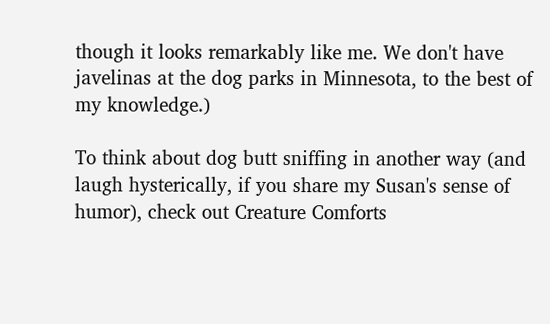though it looks remarkably like me. We don't have javelinas at the dog parks in Minnesota, to the best of my knowledge.)

To think about dog butt sniffing in another way (and laugh hysterically, if you share my Susan's sense of humor), check out Creature Comforts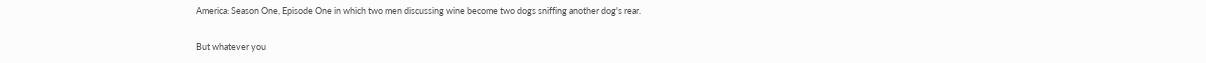America: Season One, Episode One in which two men discussing wine become two dogs sniffing another dog's rear.

But whatever you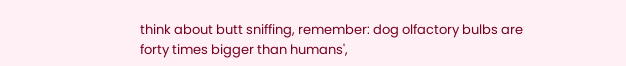think about butt sniffing, remember: dog olfactory bulbs are forty times bigger than humans',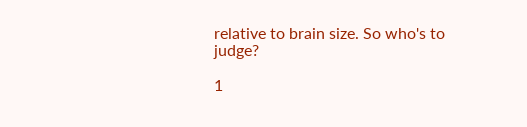relative to brain size. So who's to judge?

1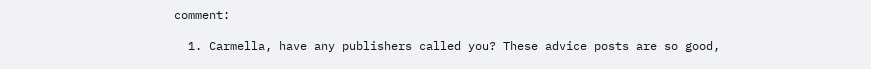comment:

  1. Carmella, have any publishers called you? These advice posts are so good,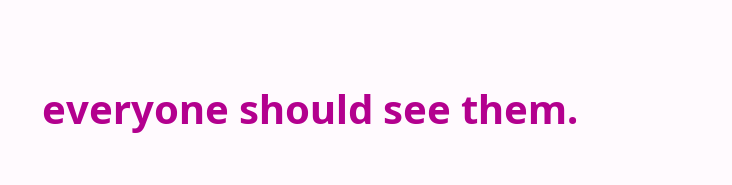everyone should see them.